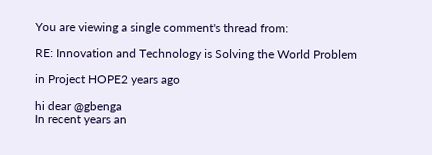You are viewing a single comment's thread from:

RE: Innovation and Technology is Solving the World Problem

in Project HOPE2 years ago

hi dear @gbenga
In recent years an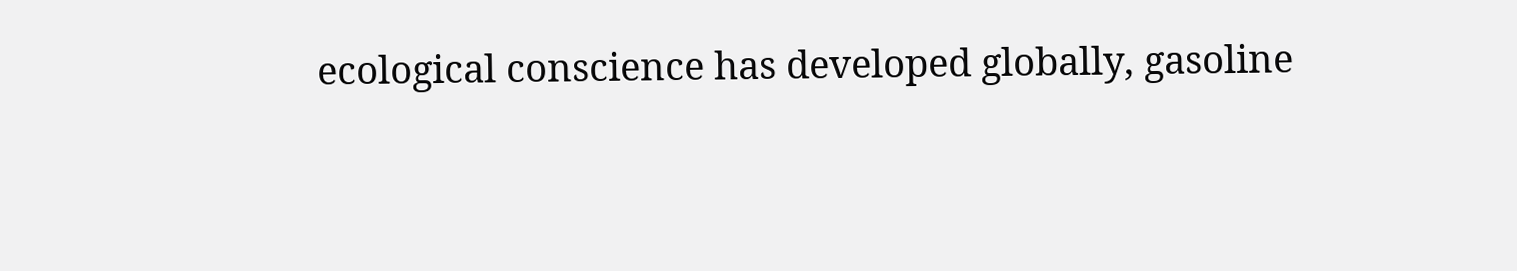ecological conscience has developed globally, gasoline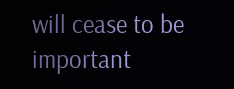will cease to be important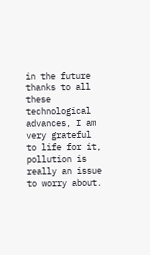in the future thanks to all these technological advances, I am very grateful to life for it, pollution is really an issue to worry about.